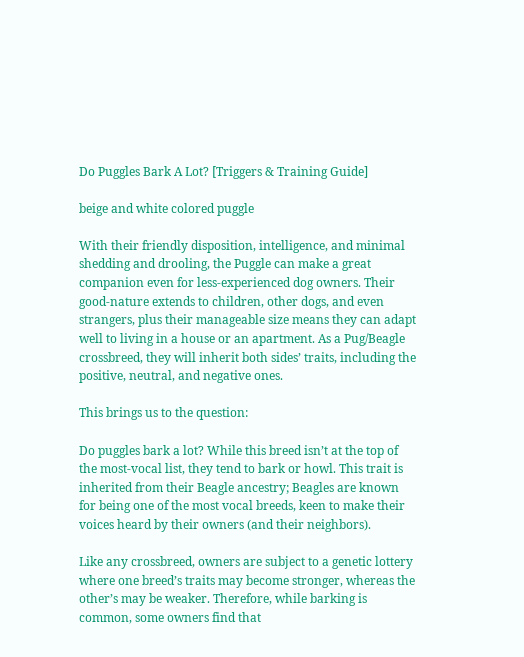Do Puggles Bark A Lot? [Triggers & Training Guide]

beige and white colored puggle

With their friendly disposition, intelligence, and minimal shedding and drooling, the Puggle can make a great companion even for less-experienced dog owners. Their good-nature extends to children, other dogs, and even strangers, plus their manageable size means they can adapt well to living in a house or an apartment. As a Pug/Beagle crossbreed, they will inherit both sides’ traits, including the positive, neutral, and negative ones.

This brings us to the question:

Do puggles bark a lot? While this breed isn’t at the top of the most-vocal list, they tend to bark or howl. This trait is inherited from their Beagle ancestry; Beagles are known for being one of the most vocal breeds, keen to make their voices heard by their owners (and their neighbors).

Like any crossbreed, owners are subject to a genetic lottery where one breed’s traits may become stronger, whereas the other’s may be weaker. Therefore, while barking is common, some owners find that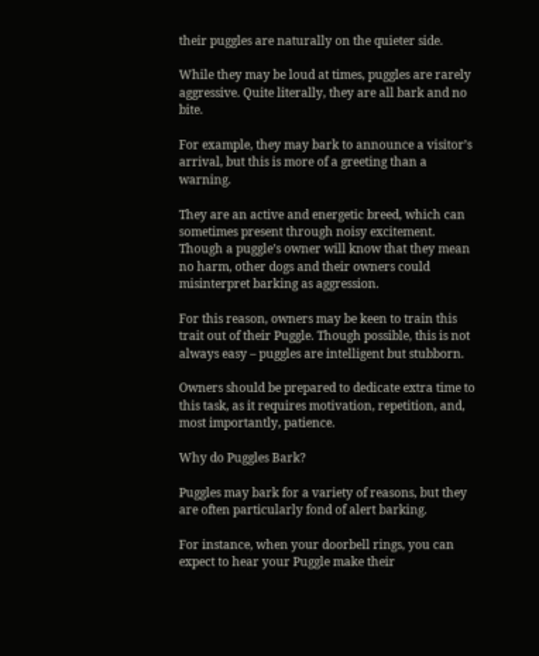their puggles are naturally on the quieter side.

While they may be loud at times, puggles are rarely aggressive. Quite literally, they are all bark and no bite.

For example, they may bark to announce a visitor’s arrival, but this is more of a greeting than a warning.

They are an active and energetic breed, which can sometimes present through noisy excitement. Though a puggle’s owner will know that they mean no harm, other dogs and their owners could misinterpret barking as aggression.

For this reason, owners may be keen to train this trait out of their Puggle. Though possible, this is not always easy – puggles are intelligent but stubborn.

Owners should be prepared to dedicate extra time to this task, as it requires motivation, repetition, and, most importantly, patience.

Why do Puggles Bark?

Puggles may bark for a variety of reasons, but they are often particularly fond of alert barking.

For instance, when your doorbell rings, you can expect to hear your Puggle make their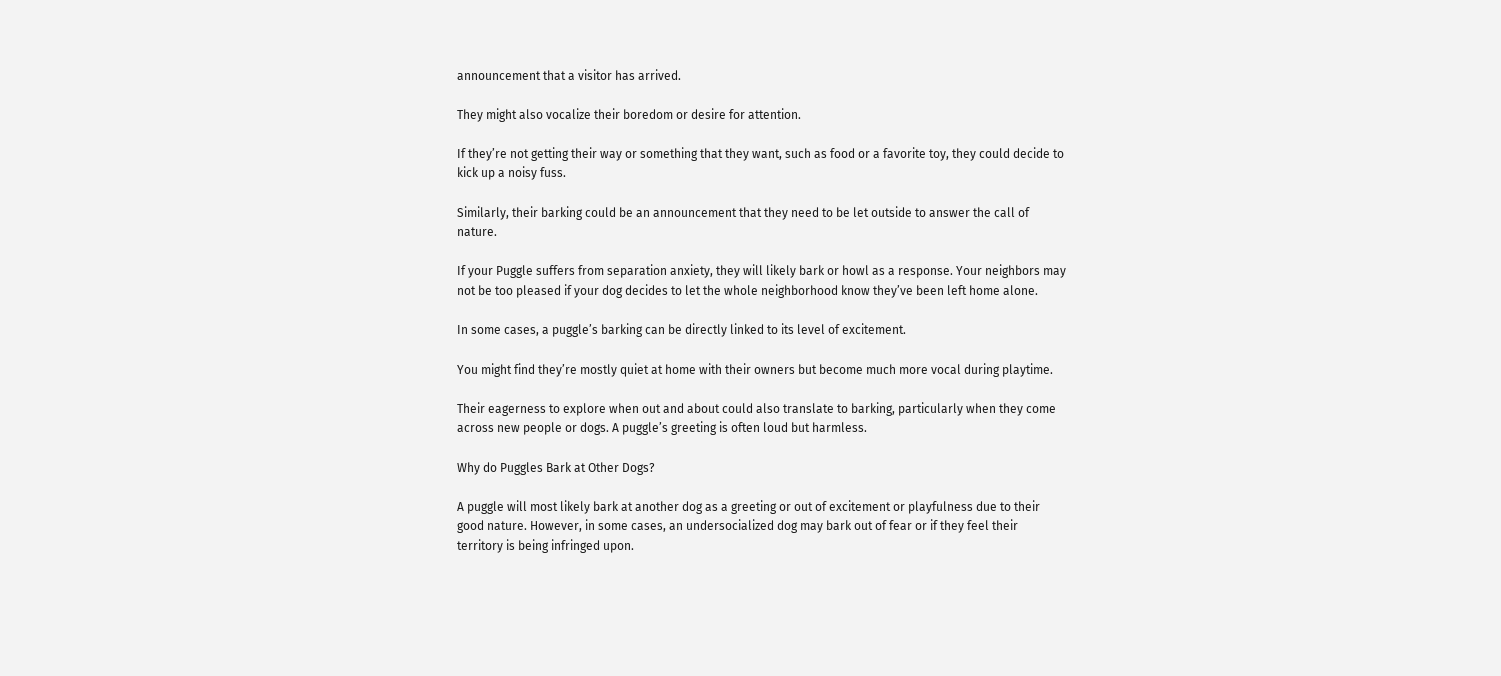announcement that a visitor has arrived.

They might also vocalize their boredom or desire for attention.

If they’re not getting their way or something that they want, such as food or a favorite toy, they could decide to kick up a noisy fuss.

Similarly, their barking could be an announcement that they need to be let outside to answer the call of nature.

If your Puggle suffers from separation anxiety, they will likely bark or howl as a response. Your neighbors may not be too pleased if your dog decides to let the whole neighborhood know they’ve been left home alone.

In some cases, a puggle’s barking can be directly linked to its level of excitement.

You might find they’re mostly quiet at home with their owners but become much more vocal during playtime.

Their eagerness to explore when out and about could also translate to barking, particularly when they come across new people or dogs. A puggle’s greeting is often loud but harmless.

Why do Puggles Bark at Other Dogs?

A puggle will most likely bark at another dog as a greeting or out of excitement or playfulness due to their good nature. However, in some cases, an undersocialized dog may bark out of fear or if they feel their territory is being infringed upon.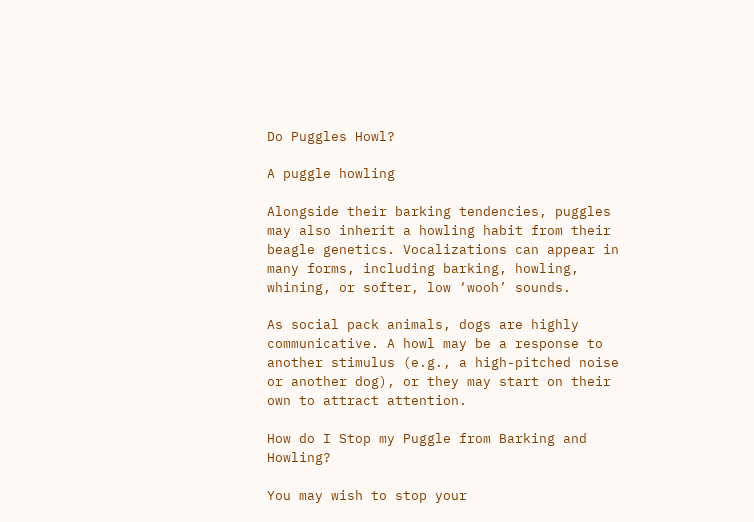Do Puggles Howl?

A puggle howling

Alongside their barking tendencies, puggles may also inherit a howling habit from their beagle genetics. Vocalizations can appear in many forms, including barking, howling, whining, or softer, low ‘wooh’ sounds.

As social pack animals, dogs are highly communicative. A howl may be a response to another stimulus (e.g., a high-pitched noise or another dog), or they may start on their own to attract attention.

How do I Stop my Puggle from Barking and Howling?

You may wish to stop your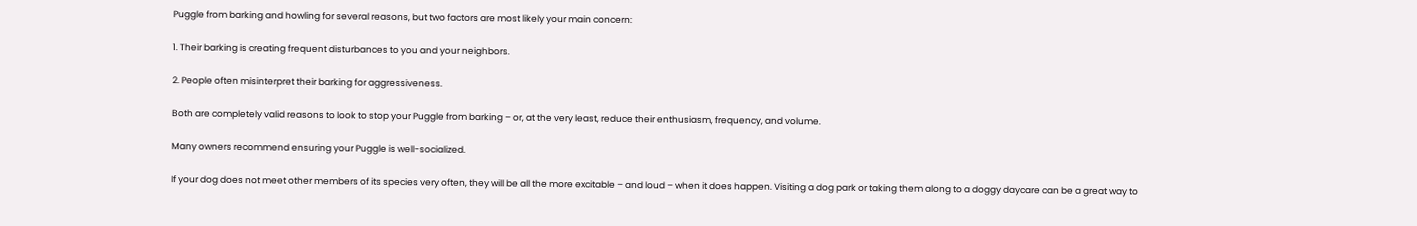Puggle from barking and howling for several reasons, but two factors are most likely your main concern:

1. Their barking is creating frequent disturbances to you and your neighbors.

2. People often misinterpret their barking for aggressiveness.

Both are completely valid reasons to look to stop your Puggle from barking – or, at the very least, reduce their enthusiasm, frequency, and volume.

Many owners recommend ensuring your Puggle is well-socialized.

If your dog does not meet other members of its species very often, they will be all the more excitable – and loud – when it does happen. Visiting a dog park or taking them along to a doggy daycare can be a great way to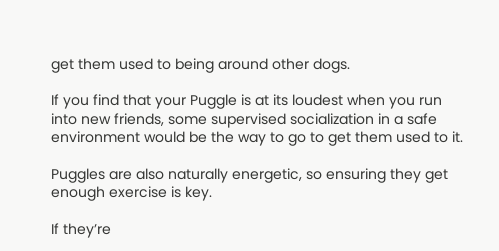get them used to being around other dogs.

If you find that your Puggle is at its loudest when you run into new friends, some supervised socialization in a safe environment would be the way to go to get them used to it.

Puggles are also naturally energetic, so ensuring they get enough exercise is key.

If they’re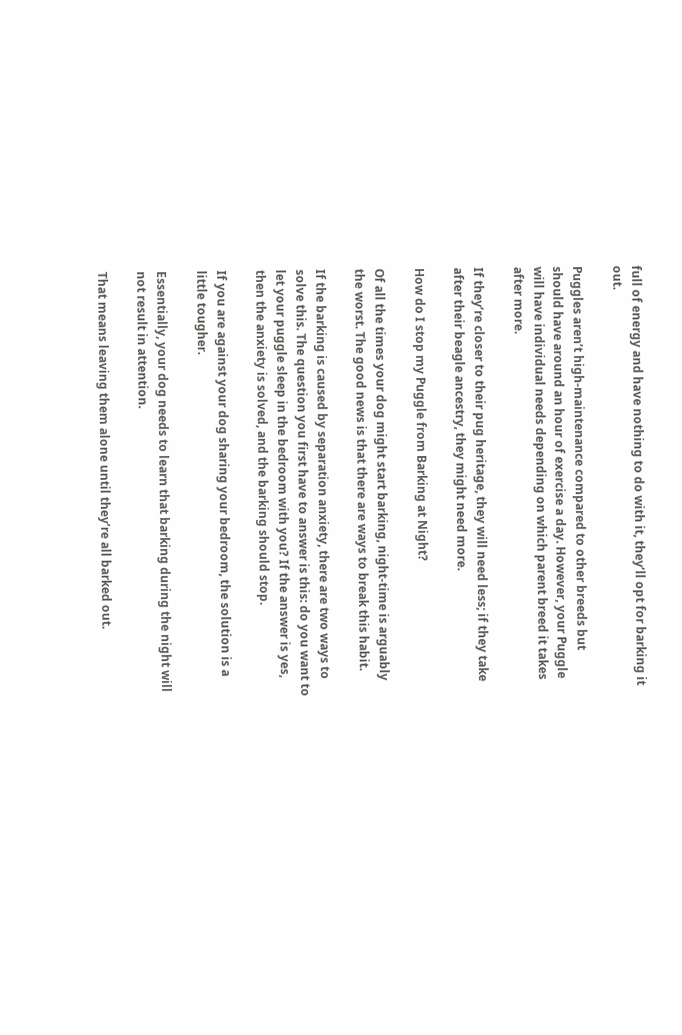full of energy and have nothing to do with it, they’ll opt for barking it out.

Puggles aren’t high-maintenance compared to other breeds but should have around an hour of exercise a day. However, your Puggle will have individual needs depending on which parent breed it takes after more.

If they’re closer to their pug heritage, they will need less; if they take after their beagle ancestry, they might need more.

How do I stop my Puggle from Barking at Night?

Of all the times your dog might start barking, night-time is arguably the worst. The good news is that there are ways to break this habit.

If the barking is caused by separation anxiety, there are two ways to solve this. The question you first have to answer is this: do you want to let your puggle sleep in the bedroom with you? If the answer is yes, then the anxiety is solved, and the barking should stop.

If you are against your dog sharing your bedroom, the solution is a little tougher.

Essentially, your dog needs to learn that barking during the night will not result in attention.

That means leaving them alone until they’re all barked out.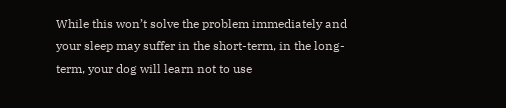While this won’t solve the problem immediately and your sleep may suffer in the short-term, in the long-term, your dog will learn not to use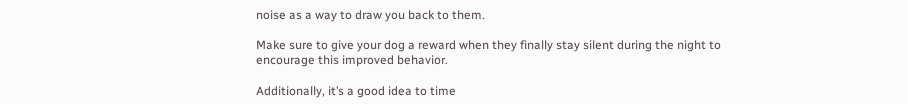noise as a way to draw you back to them.

Make sure to give your dog a reward when they finally stay silent during the night to encourage this improved behavior.

Additionally, it’s a good idea to time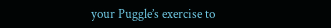your Puggle’s exercise to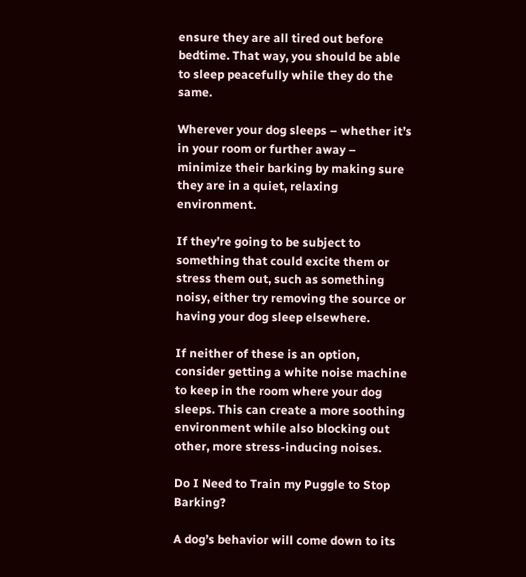ensure they are all tired out before bedtime. That way, you should be able to sleep peacefully while they do the same.

Wherever your dog sleeps – whether it’s in your room or further away – minimize their barking by making sure they are in a quiet, relaxing environment.

If they’re going to be subject to something that could excite them or stress them out, such as something noisy, either try removing the source or having your dog sleep elsewhere.

If neither of these is an option, consider getting a white noise machine to keep in the room where your dog sleeps. This can create a more soothing environment while also blocking out other, more stress-inducing noises.

Do I Need to Train my Puggle to Stop Barking?

A dog’s behavior will come down to its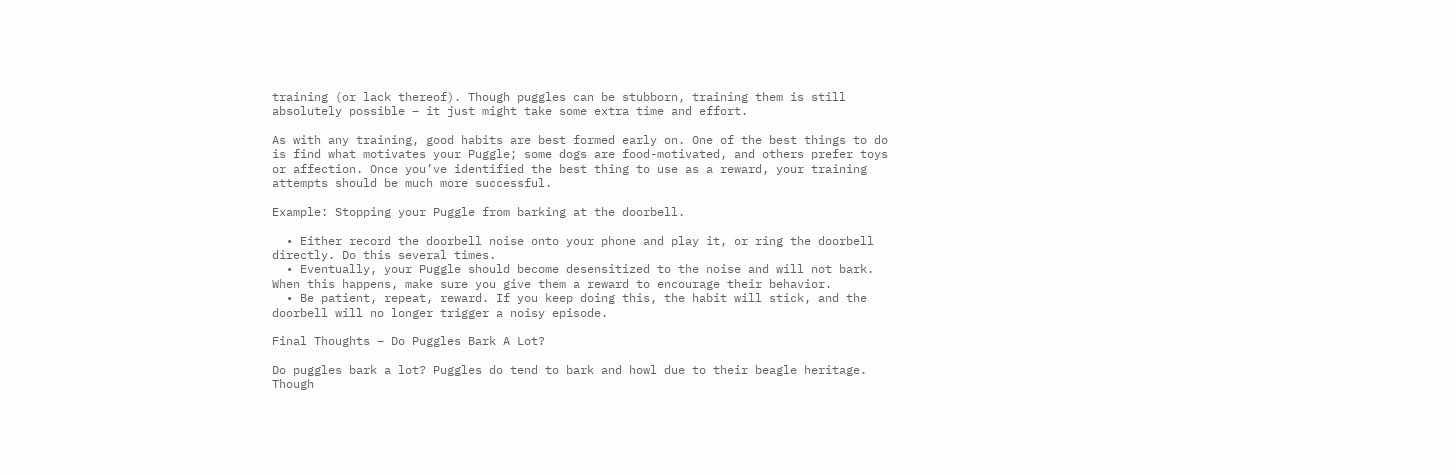training (or lack thereof). Though puggles can be stubborn, training them is still absolutely possible – it just might take some extra time and effort.

As with any training, good habits are best formed early on. One of the best things to do is find what motivates your Puggle; some dogs are food-motivated, and others prefer toys or affection. Once you’ve identified the best thing to use as a reward, your training attempts should be much more successful.

Example: Stopping your Puggle from barking at the doorbell.

  • Either record the doorbell noise onto your phone and play it, or ring the doorbell directly. Do this several times.
  • Eventually, your Puggle should become desensitized to the noise and will not bark. When this happens, make sure you give them a reward to encourage their behavior.
  • Be patient, repeat, reward. If you keep doing this, the habit will stick, and the doorbell will no longer trigger a noisy episode.

Final Thoughts – Do Puggles Bark A Lot?

Do puggles bark a lot? Puggles do tend to bark and howl due to their beagle heritage. Though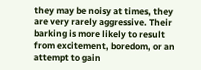they may be noisy at times, they are very rarely aggressive. Their barking is more likely to result from excitement, boredom, or an attempt to gain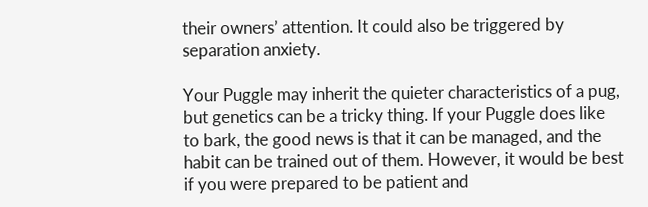their owners’ attention. It could also be triggered by separation anxiety.

Your Puggle may inherit the quieter characteristics of a pug, but genetics can be a tricky thing. If your Puggle does like to bark, the good news is that it can be managed, and the habit can be trained out of them. However, it would be best if you were prepared to be patient and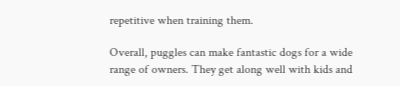repetitive when training them.

Overall, puggles can make fantastic dogs for a wide range of owners. They get along well with kids and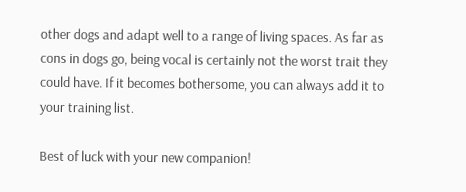other dogs and adapt well to a range of living spaces. As far as cons in dogs go, being vocal is certainly not the worst trait they could have. If it becomes bothersome, you can always add it to your training list.

Best of luck with your new companion!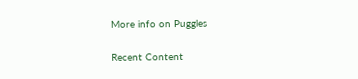More info on Puggles


Recent Content